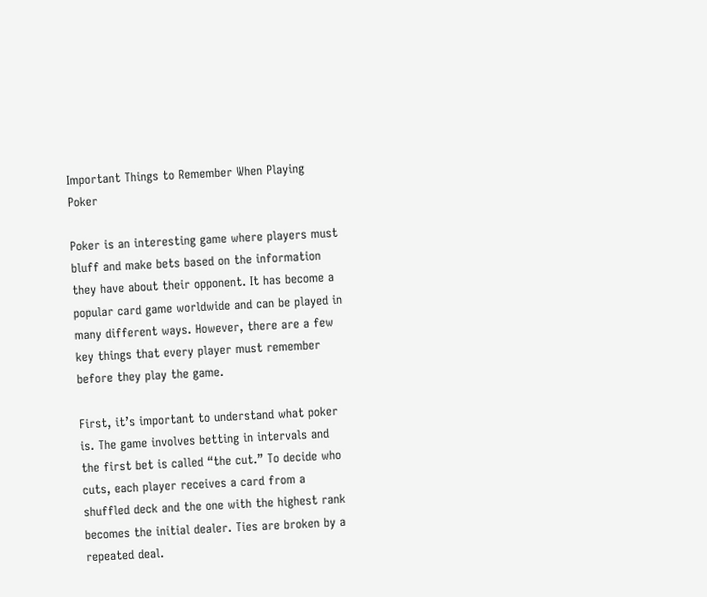Important Things to Remember When Playing Poker

Poker is an interesting game where players must bluff and make bets based on the information they have about their opponent. It has become a popular card game worldwide and can be played in many different ways. However, there are a few key things that every player must remember before they play the game.

First, it’s important to understand what poker is. The game involves betting in intervals and the first bet is called “the cut.” To decide who cuts, each player receives a card from a shuffled deck and the one with the highest rank becomes the initial dealer. Ties are broken by a repeated deal.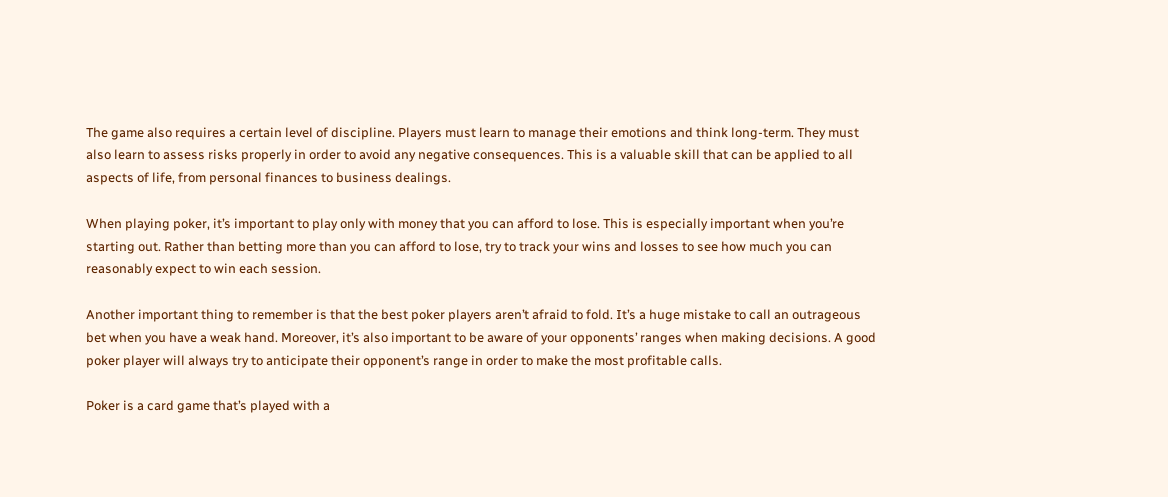The game also requires a certain level of discipline. Players must learn to manage their emotions and think long-term. They must also learn to assess risks properly in order to avoid any negative consequences. This is a valuable skill that can be applied to all aspects of life, from personal finances to business dealings.

When playing poker, it’s important to play only with money that you can afford to lose. This is especially important when you’re starting out. Rather than betting more than you can afford to lose, try to track your wins and losses to see how much you can reasonably expect to win each session.

Another important thing to remember is that the best poker players aren’t afraid to fold. It’s a huge mistake to call an outrageous bet when you have a weak hand. Moreover, it’s also important to be aware of your opponents’ ranges when making decisions. A good poker player will always try to anticipate their opponent’s range in order to make the most profitable calls.

Poker is a card game that’s played with a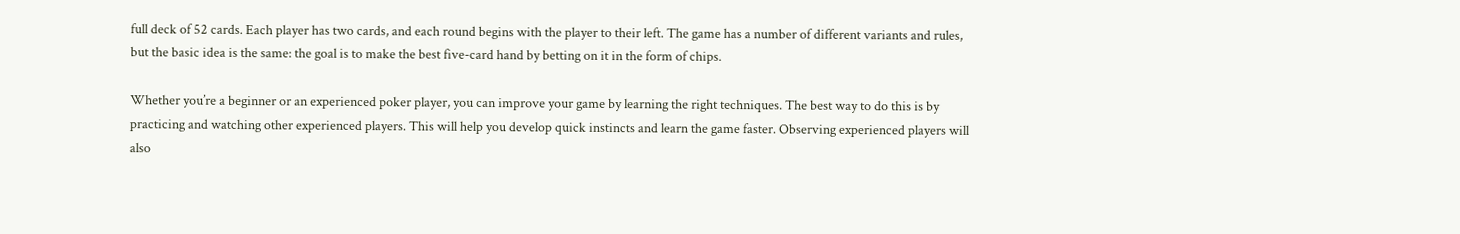full deck of 52 cards. Each player has two cards, and each round begins with the player to their left. The game has a number of different variants and rules, but the basic idea is the same: the goal is to make the best five-card hand by betting on it in the form of chips.

Whether you’re a beginner or an experienced poker player, you can improve your game by learning the right techniques. The best way to do this is by practicing and watching other experienced players. This will help you develop quick instincts and learn the game faster. Observing experienced players will also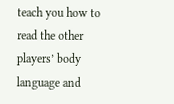teach you how to read the other players’ body language and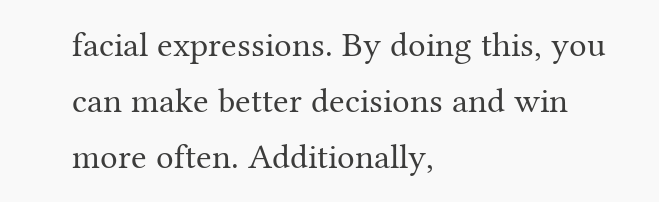facial expressions. By doing this, you can make better decisions and win more often. Additionally,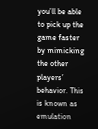you’ll be able to pick up the game faster by mimicking the other players’ behavior. This is known as emulation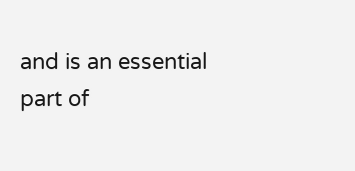and is an essential part of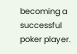becoming a successful poker player.